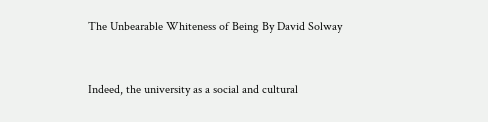The Unbearable Whiteness of Being By David Solway


Indeed, the university as a social and cultural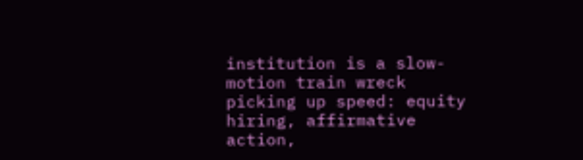institution is a slow-motion train wreck picking up speed: equity hiring, affirmative action,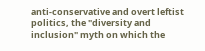anti-conservative and overt leftist politics, the "diversity and inclusion" myth on which the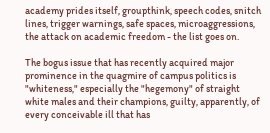academy prides itself, groupthink, speech codes, snitch lines, trigger warnings, safe spaces, microaggressions, the attack on academic freedom - the list goes on.

The bogus issue that has recently acquired major prominence in the quagmire of campus politics is "whiteness," especially the "hegemony" of straight white males and their champions, guilty, apparently, of every conceivable ill that has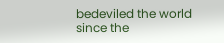bedeviled the world since the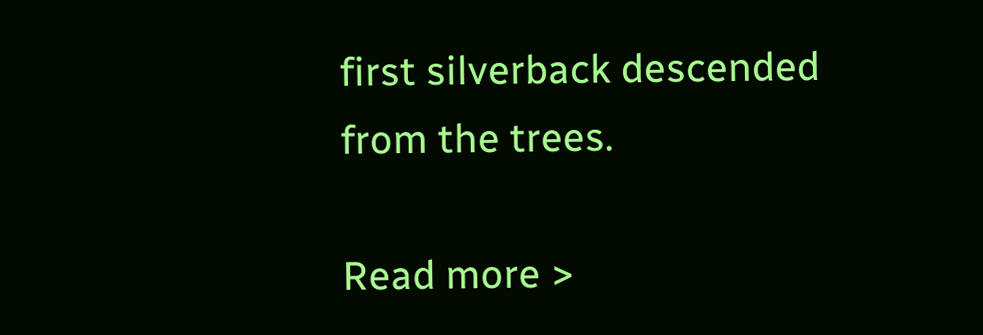first silverback descended from the trees.

Read more >